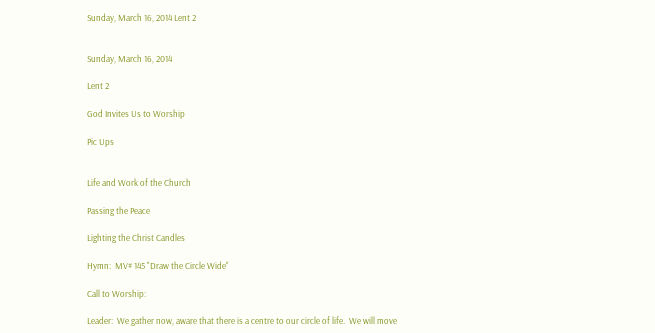Sunday, March 16, 2014 Lent 2


Sunday, March 16, 2014

Lent 2

God Invites Us to Worship

Pic Ups


Life and Work of the Church

Passing the Peace

Lighting the Christ Candles

Hymn:  MV# 145 "Draw the Circle Wide"

Call to Worship:

Leader:  We gather now, aware that there is a centre to our circle of life.  We will move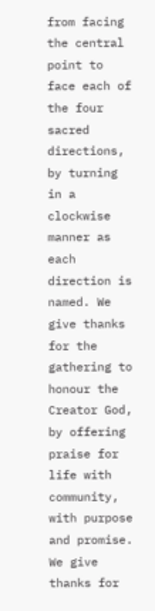from facing the central point to face each of the four sacred directions, by turning in a clockwise manner as each direction is named. We give thanks for the gathering to honour the Creator God, by offering praise for life with community, with purpose and promise.  We give thanks for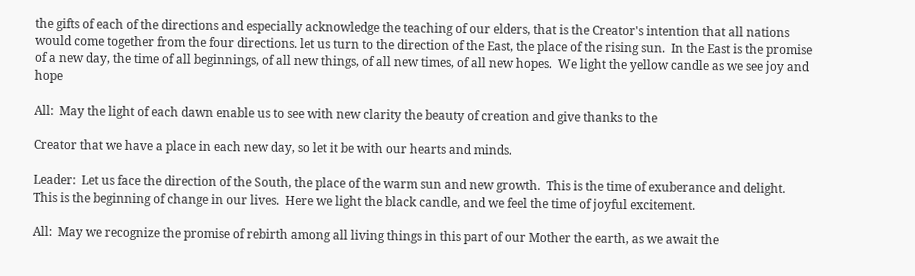the gifts of each of the directions and especially acknowledge the teaching of our elders, that is the Creator's intention that all nations would come together from the four directions. let us turn to the direction of the East, the place of the rising sun.  In the East is the promise of a new day, the time of all beginnings, of all new things, of all new times, of all new hopes.  We light the yellow candle as we see joy and hope

All:  May the light of each dawn enable us to see with new clarity the beauty of creation and give thanks to the

Creator that we have a place in each new day, so let it be with our hearts and minds.

Leader:  Let us face the direction of the South, the place of the warm sun and new growth.  This is the time of exuberance and delight.  This is the beginning of change in our lives.  Here we light the black candle, and we feel the time of joyful excitement.

All:  May we recognize the promise of rebirth among all living things in this part of our Mother the earth, as we await the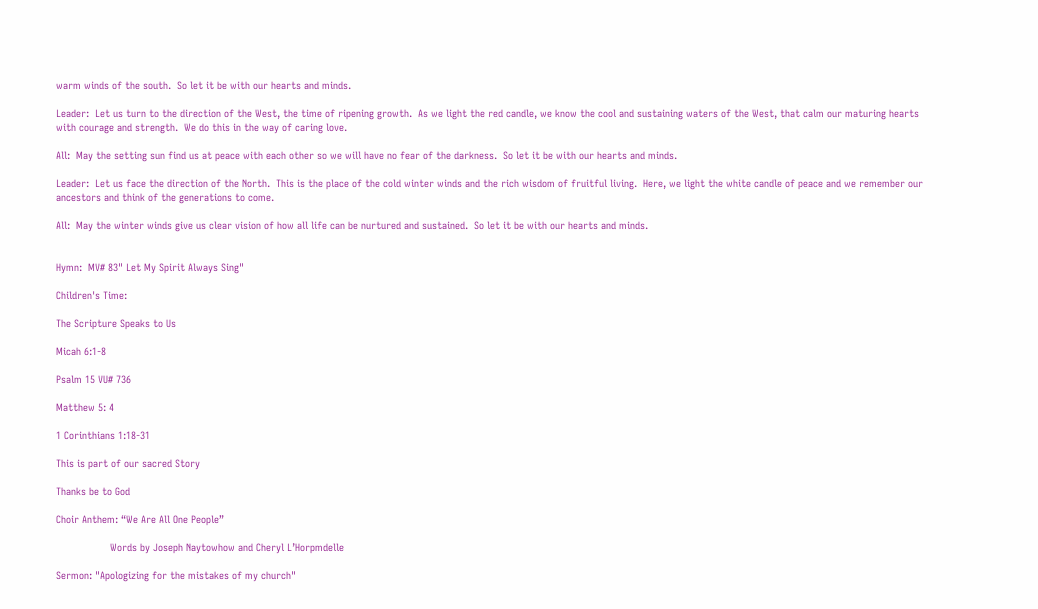warm winds of the south.  So let it be with our hearts and minds.

Leader:  Let us turn to the direction of the West, the time of ripening growth.  As we light the red candle, we know the cool and sustaining waters of the West, that calm our maturing hearts with courage and strength.  We do this in the way of caring love.

All:  May the setting sun find us at peace with each other so we will have no fear of the darkness.  So let it be with our hearts and minds.

Leader:  Let us face the direction of the North.  This is the place of the cold winter winds and the rich wisdom of fruitful living.  Here, we light the white candle of peace and we remember our ancestors and think of the generations to come.

All:  May the winter winds give us clear vision of how all life can be nurtured and sustained.  So let it be with our hearts and minds.


Hymn:  MV# 83" Let My Spirit Always Sing"

Children's Time:

The Scripture Speaks to Us

Micah 6:1-8

Psalm 15 VU# 736

Matthew 5: 4

1 Corinthians 1:18-31

This is part of our sacred Story

Thanks be to God

Choir Anthem: “We Are All One People”

                  Words by Joseph Naytowhow and Cheryl L’Horpmdelle

Sermon: "Apologizing for the mistakes of my church"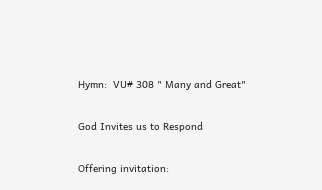Hymn:  VU# 308 " Many and Great"

God Invites us to Respond

Offering invitation: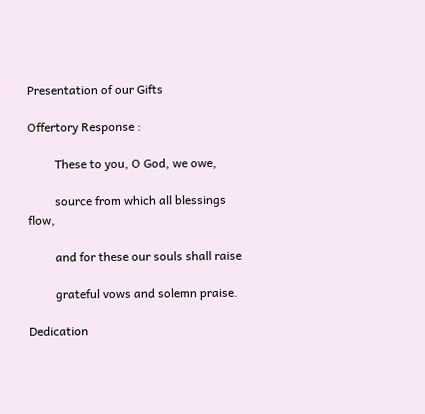Presentation of our Gifts

Offertory Response :

         These to you, O God, we owe,

         source from which all blessings flow,

         and for these our souls shall raise

         grateful vows and solemn praise.

Dedication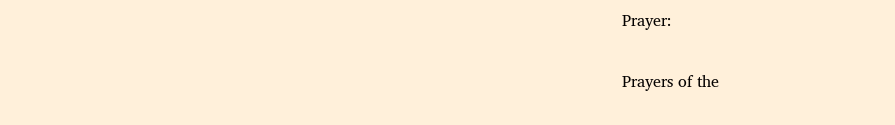Prayer:

Prayers of the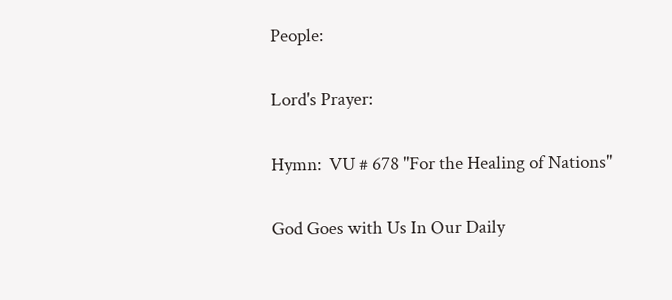People:

Lord's Prayer:

Hymn:  VU # 678 "For the Healing of Nations"

God Goes with Us In Our Daily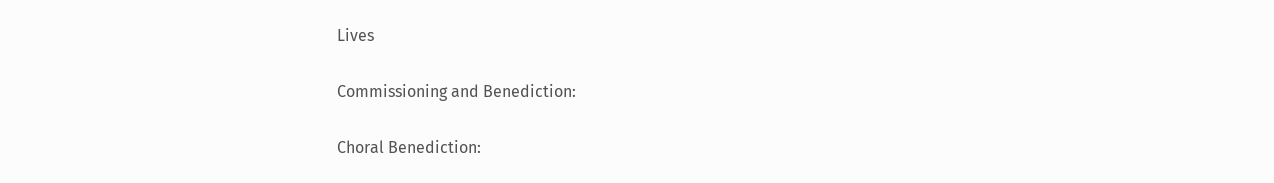Lives

Commissioning and Benediction:

Choral Benediction: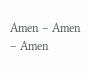Amen – Amen – Amen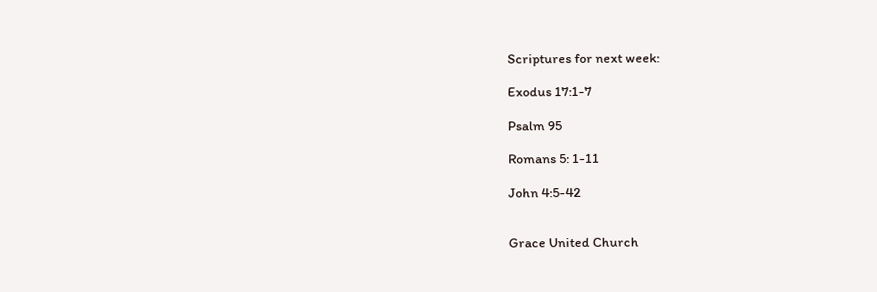Scriptures for next week:

Exodus 17:1-7

Psalm 95

Romans 5: 1-11

John 4:5-42


Grace United Church